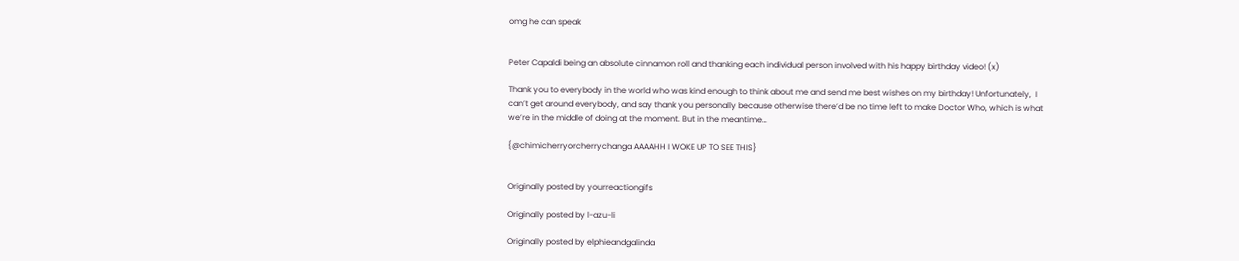omg he can speak


Peter Capaldi being an absolute cinnamon roll and thanking each individual person involved with his happy birthday video! (x)

Thank you to everybody in the world who was kind enough to think about me and send me best wishes on my birthday! Unfortunately,  I can’t get around everybody, and say thank you personally because otherwise there’d be no time left to make Doctor Who, which is what we’re in the middle of doing at the moment. But in the meantime…

{@chimicherryorcherrychanga AAAAHH I WOKE UP TO SEE THIS}


Originally posted by yourreactiongifs

Originally posted by l-azu-li

Originally posted by elphieandgalinda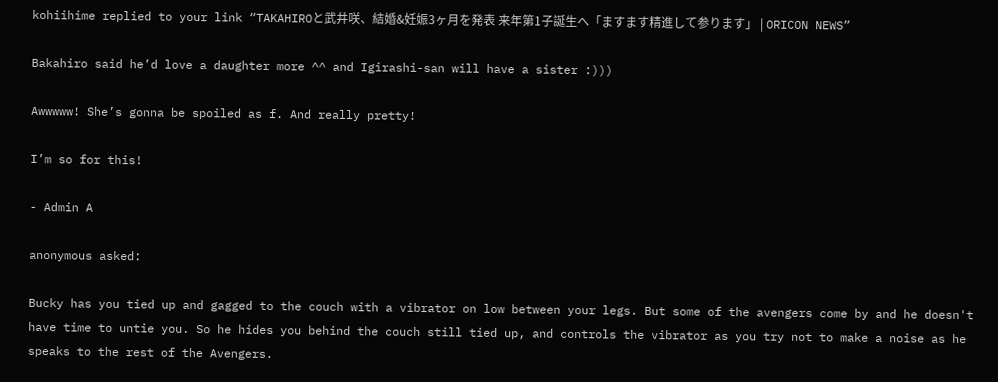kohiihime replied to your link “TAKAHIROと武井咲、結婚&妊娠3ヶ月を発表 来年第1子誕生へ「ますます精進して参ります」 | ORICON NEWS”

Bakahiro said he’d love a daughter more ^^ and Igirashi-san will have a sister :)))

Awwwww! She’s gonna be spoiled as f. And really pretty!

I’m so for this!

- Admin A

anonymous asked:

Bucky has you tied up and gagged to the couch with a vibrator on low between your legs. But some of the avengers come by and he doesn't have time to untie you. So he hides you behind the couch still tied up, and controls the vibrator as you try not to make a noise as he speaks to the rest of the Avengers.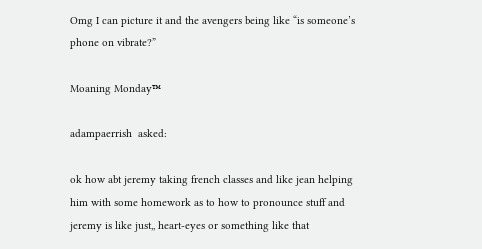Omg I can picture it and the avengers being like “is someone’s phone on vibrate?”

Moaning Monday™

adampaerrish  asked:

ok how abt jeremy taking french classes and like jean helping him with some homework as to how to pronounce stuff and jeremy is like just,, heart-eyes or something like that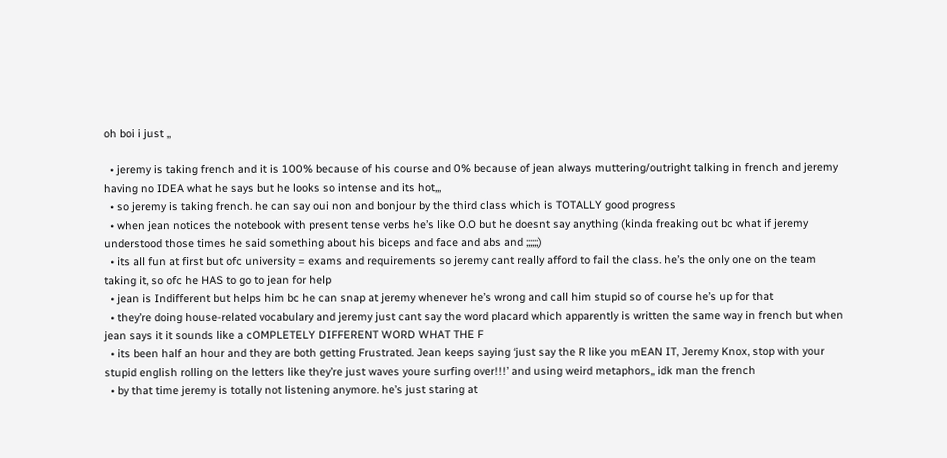oh boi i just ,,

  • jeremy is taking french and it is 100% because of his course and 0% because of jean always muttering/outright talking in french and jeremy having no IDEA what he says but he looks so intense and its hot,,,
  • so jeremy is taking french. he can say oui non and bonjour by the third class which is TOTALLY good progress
  • when jean notices the notebook with present tense verbs he’s like O.O but he doesnt say anything (kinda freaking out bc what if jeremy understood those times he said something about his biceps and face and abs and ;;;;;;)
  • its all fun at first but ofc university = exams and requirements so jeremy cant really afford to fail the class. he’s the only one on the team taking it, so ofc he HAS to go to jean for help
  • jean is Indifferent but helps him bc he can snap at jeremy whenever he’s wrong and call him stupid so of course he’s up for that
  • they’re doing house-related vocabulary and jeremy just cant say the word placard which apparently is written the same way in french but when jean says it it sounds like a cOMPLETELY DIFFERENT WORD WHAT THE F
  • its been half an hour and they are both getting Frustrated. Jean keeps saying ‘just say the R like you mEAN IT, Jeremy Knox, stop with your stupid english rolling on the letters like they’re just waves youre surfing over!!!’ and using weird metaphors,, idk man the french
  • by that time jeremy is totally not listening anymore. he’s just staring at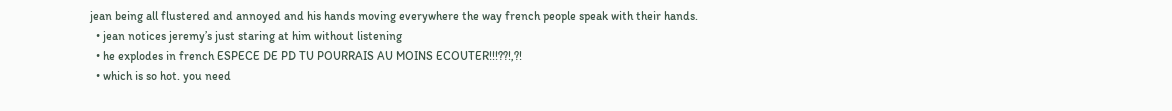jean being all flustered and annoyed and his hands moving everywhere the way french people speak with their hands.
  • jean notices jeremy’s just staring at him without listening
  • he explodes in french ESPECE DE PD TU POURRAIS AU MOINS ECOUTER!!!??!,?!
  • which is so hot. you need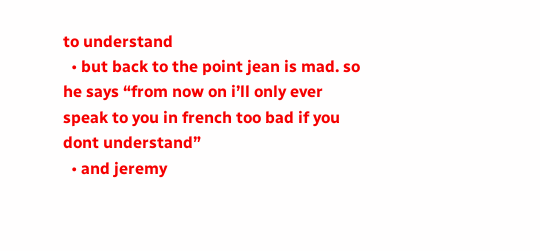to understand
  • but back to the point jean is mad. so he says “from now on i’ll only ever speak to you in french too bad if you dont understand”
  • and jeremy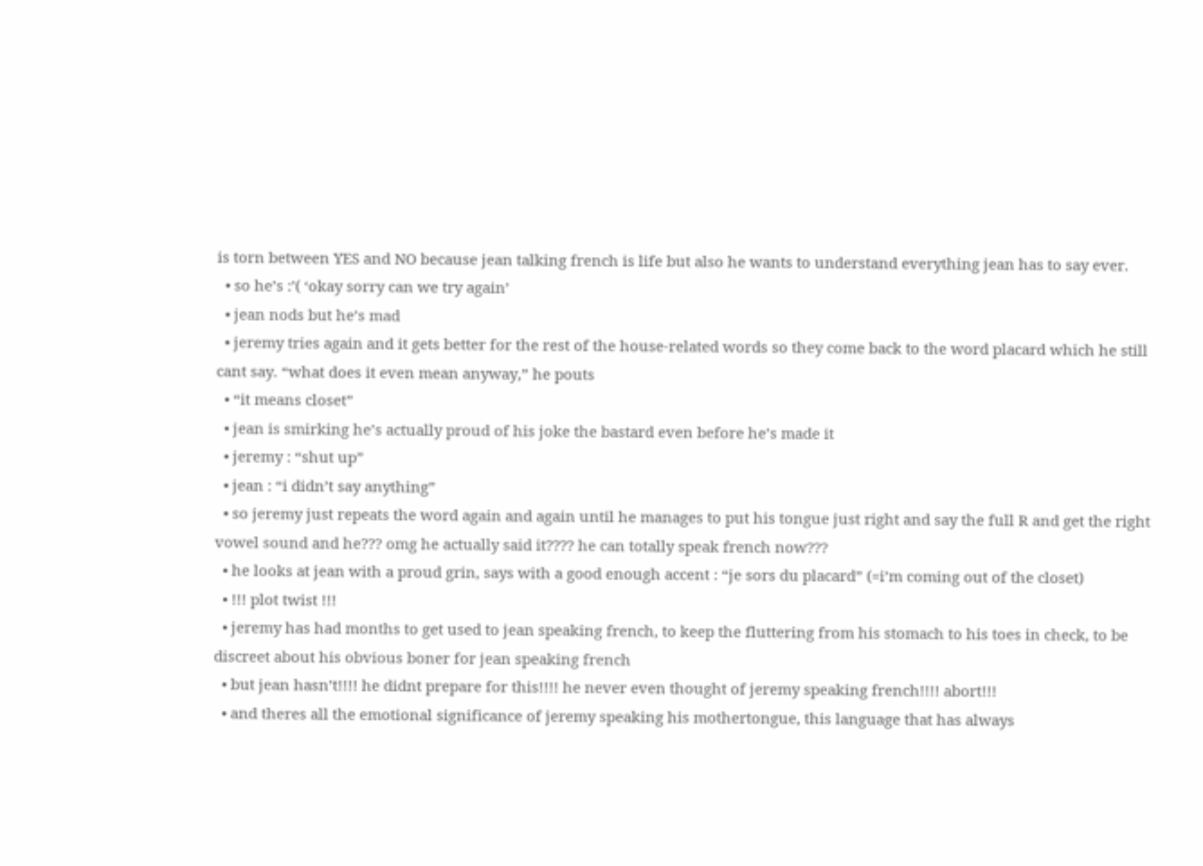is torn between YES and NO because jean talking french is life but also he wants to understand everything jean has to say ever.
  • so he’s :’( ‘okay sorry can we try again’
  • jean nods but he’s mad
  • jeremy tries again and it gets better for the rest of the house-related words so they come back to the word placard which he still cant say. “what does it even mean anyway,” he pouts
  • “it means closet”
  • jean is smirking he’s actually proud of his joke the bastard even before he’s made it
  • jeremy : “shut up”
  • jean : “i didn’t say anything”
  • so jeremy just repeats the word again and again until he manages to put his tongue just right and say the full R and get the right vowel sound and he??? omg he actually said it???? he can totally speak french now???
  • he looks at jean with a proud grin, says with a good enough accent : “je sors du placard” (=i’m coming out of the closet)
  • !!! plot twist !!!
  • jeremy has had months to get used to jean speaking french, to keep the fluttering from his stomach to his toes in check, to be discreet about his obvious boner for jean speaking french
  • but jean hasn’t!!!! he didnt prepare for this!!!! he never even thought of jeremy speaking french!!!! abort!!!
  • and theres all the emotional significance of jeremy speaking his mothertongue, this language that has always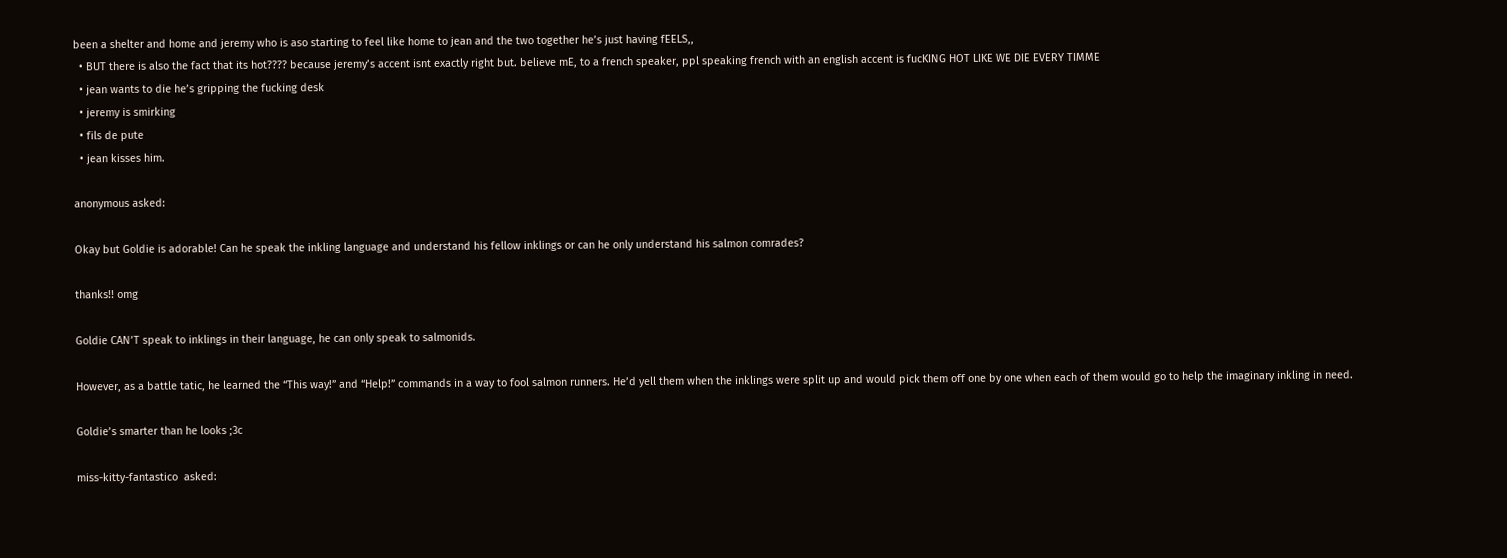been a shelter and home and jeremy who is aso starting to feel like home to jean and the two together he’s just having fEELS,,
  • BUT there is also the fact that its hot???? because jeremy’s accent isnt exactly right but. believe mE, to a french speaker, ppl speaking french with an english accent is fucKING HOT LIKE WE DIE EVERY TIMME
  • jean wants to die he’s gripping the fucking desk
  • jeremy is smirking
  • fils de pute
  • jean kisses him.

anonymous asked:

Okay but Goldie is adorable! Can he speak the inkling language and understand his fellow inklings or can he only understand his salmon comrades?

thanks!! omg

Goldie CAN’T speak to inklings in their language, he can only speak to salmonids.

However, as a battle tatic, he learned the “This way!” and “Help!” commands in a way to fool salmon runners. He’d yell them when the inklings were split up and would pick them off one by one when each of them would go to help the imaginary inkling in need.

Goldie’s smarter than he looks ;3c

miss-kitty-fantastico  asked: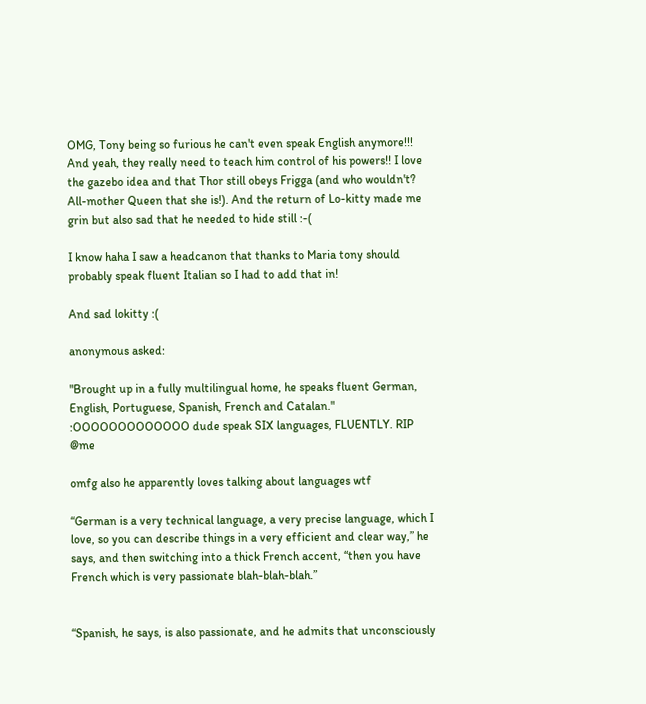OMG, Tony being so furious he can't even speak English anymore!!! And yeah, they really need to teach him control of his powers!! I love the gazebo idea and that Thor still obeys Frigga (and who wouldn't? All-mother Queen that she is!). And the return of Lo-kitty made me grin but also sad that he needed to hide still :-(

I know haha I saw a headcanon that thanks to Maria tony should probably speak fluent Italian so I had to add that in!

And sad lokitty :(

anonymous asked:

"Brought up in a fully multilingual home, he speaks fluent German, English, Portuguese, Spanish, French and Catalan." :OOOOOOOOOOOOO dude speak SIX languages, FLUENTLY. RIP @me

omfg also he apparently loves talking about languages wtf

“German is a very technical language, a very precise language, which I love, so you can describe things in a very efficient and clear way,” he says, and then switching into a thick French accent, “then you have French which is very passionate blah-blah-blah.”


“Spanish, he says, is also passionate, and he admits that unconsciously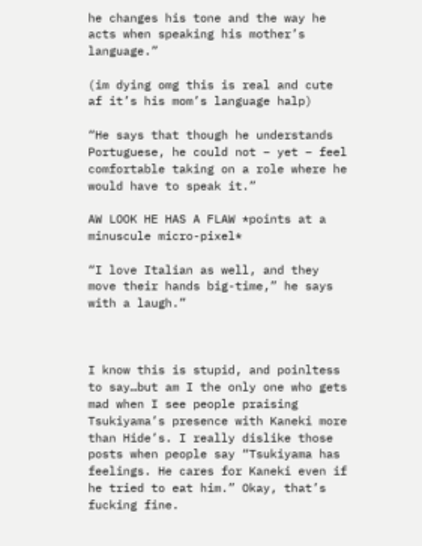he changes his tone and the way he acts when speaking his mother’s language.”

(im dying omg this is real and cute af it’s his mom’s language halp)

“He says that though he understands Portuguese, he could not – yet – feel comfortable taking on a role where he would have to speak it.”

AW LOOK HE HAS A FLAW *points at a minuscule micro-pixel*

“I love Italian as well, and they move their hands big-time,” he says with a laugh.”



I know this is stupid, and poinltess to say…but am I the only one who gets mad when I see people praising Tsukiyama’s presence with Kaneki more than Hide’s. I really dislike those posts when people say “Tsukiyama has feelings. He cares for Kaneki even if he tried to eat him.” Okay, that’s fucking fine.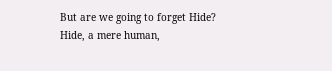But are we going to forget Hide? Hide, a mere human,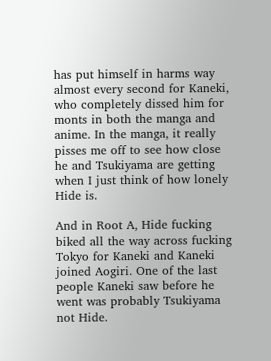has put himself in harms way almost every second for Kaneki, who completely dissed him for monts in both the manga and anime. In the manga, it really pisses me off to see how close he and Tsukiyama are getting when I just think of how lonely Hide is.

And in Root A, Hide fucking biked all the way across fucking Tokyo for Kaneki and Kaneki joined Aogiri. One of the last people Kaneki saw before he went was probably Tsukiyama not Hide.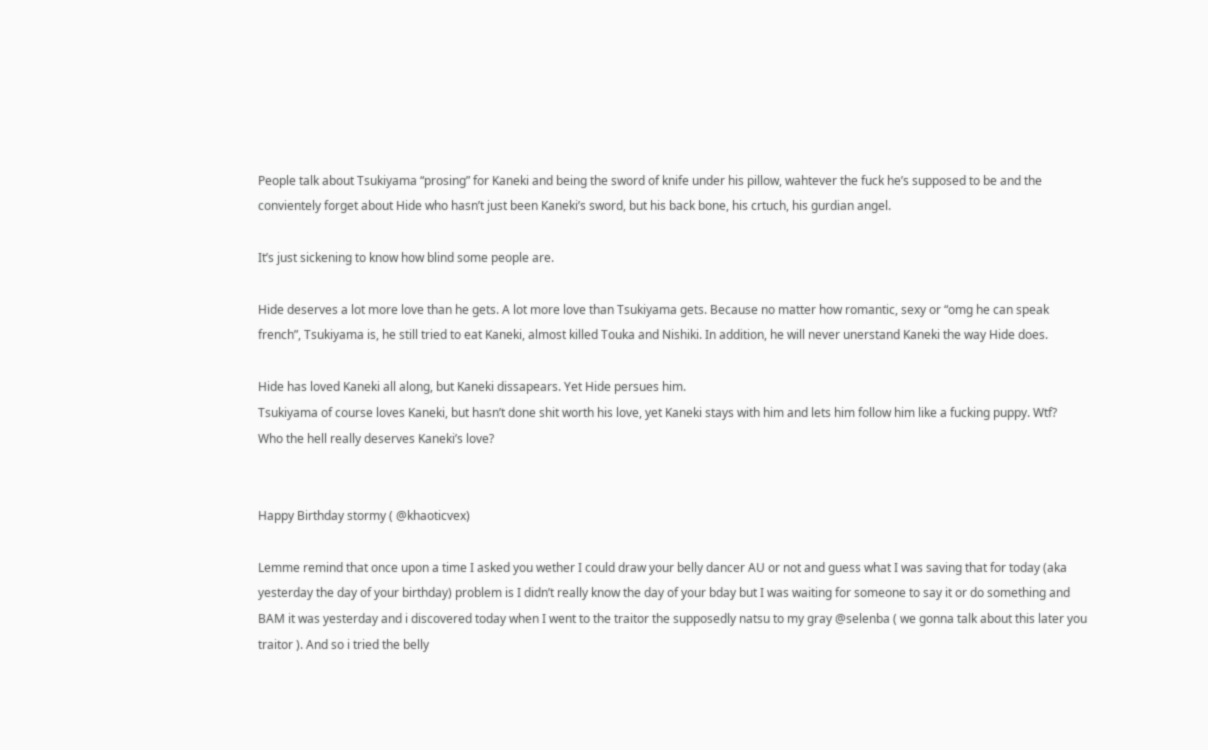People talk about Tsukiyama “prosing” for Kaneki and being the sword of knife under his pillow, wahtever the fuck he’s supposed to be and the convientely forget about Hide who hasn’t just been Kaneki’s sword, but his back bone, his crtuch, his gurdian angel.

It’s just sickening to know how blind some people are.

Hide deserves a lot more love than he gets. A lot more love than Tsukiyama gets. Because no matter how romantic, sexy or “omg he can speak french”, Tsukiyama is, he still tried to eat Kaneki, almost killed Touka and Nishiki. In addition, he will never unerstand Kaneki the way Hide does.

Hide has loved Kaneki all along, but Kaneki dissapears. Yet Hide persues him.
Tsukiyama of course loves Kaneki, but hasn’t done shit worth his love, yet Kaneki stays with him and lets him follow him like a fucking puppy. Wtf?
Who the hell really deserves Kaneki’s love?


Happy Birthday stormy ( @khaoticvex)

Lemme remind that once upon a time I asked you wether I could draw your belly dancer AU or not and guess what I was saving that for today (aka yesterday the day of your birthday) problem is I didn’t really know the day of your bday but I was waiting for someone to say it or do something and BAM it was yesterday and i discovered today when I went to the traitor the supposedly natsu to my gray @selenba ( we gonna talk about this later you traitor ). And so i tried the belly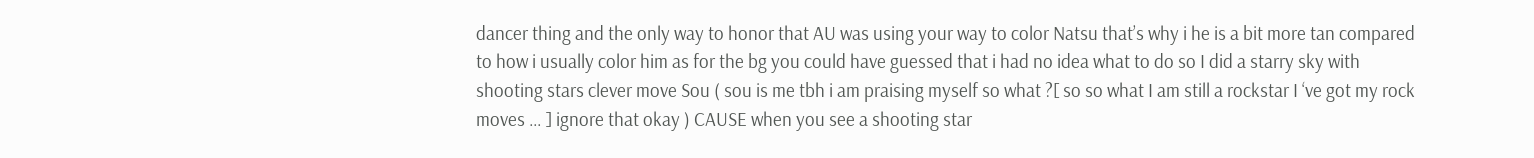dancer thing and the only way to honor that AU was using your way to color Natsu that’s why i he is a bit more tan compared to how i usually color him as for the bg you could have guessed that i had no idea what to do so I did a starry sky with shooting stars clever move Sou ( sou is me tbh i am praising myself so what ?[ so so what I am still a rockstar I ‘ve got my rock moves … ] ignore that okay ) CAUSE when you see a shooting star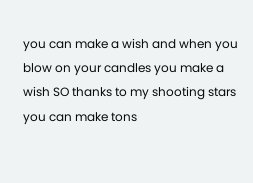you can make a wish and when you blow on your candles you make a wish SO thanks to my shooting stars you can make tons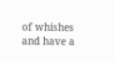of whishes and have a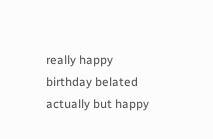really happy birthday belated actually but happy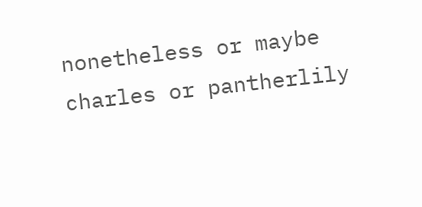nonetheless or maybe charles or pantherlily